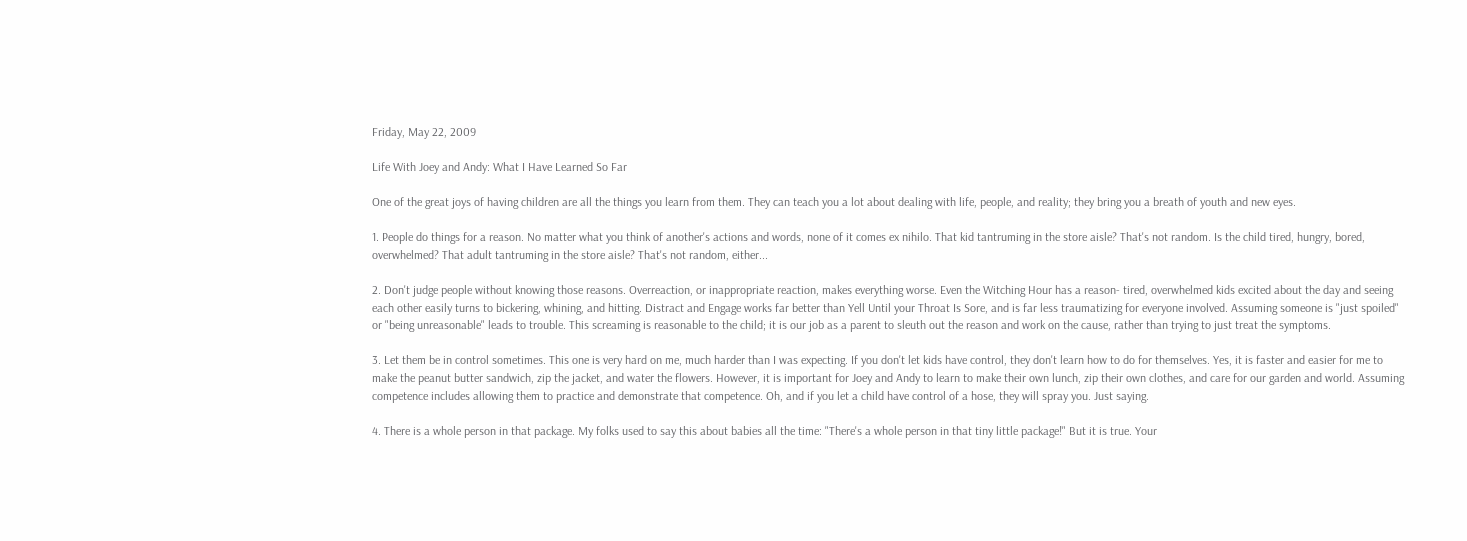Friday, May 22, 2009

Life With Joey and Andy: What I Have Learned So Far

One of the great joys of having children are all the things you learn from them. They can teach you a lot about dealing with life, people, and reality; they bring you a breath of youth and new eyes.

1. People do things for a reason. No matter what you think of another's actions and words, none of it comes ex nihilo. That kid tantruming in the store aisle? That's not random. Is the child tired, hungry, bored, overwhelmed? That adult tantruming in the store aisle? That's not random, either...

2. Don't judge people without knowing those reasons. Overreaction, or inappropriate reaction, makes everything worse. Even the Witching Hour has a reason- tired, overwhelmed kids excited about the day and seeing each other easily turns to bickering, whining, and hitting. Distract and Engage works far better than Yell Until your Throat Is Sore, and is far less traumatizing for everyone involved. Assuming someone is "just spoiled" or "being unreasonable" leads to trouble. This screaming is reasonable to the child; it is our job as a parent to sleuth out the reason and work on the cause, rather than trying to just treat the symptoms.

3. Let them be in control sometimes. This one is very hard on me, much harder than I was expecting. If you don't let kids have control, they don't learn how to do for themselves. Yes, it is faster and easier for me to make the peanut butter sandwich, zip the jacket, and water the flowers. However, it is important for Joey and Andy to learn to make their own lunch, zip their own clothes, and care for our garden and world. Assuming competence includes allowing them to practice and demonstrate that competence. Oh, and if you let a child have control of a hose, they will spray you. Just saying.

4. There is a whole person in that package. My folks used to say this about babies all the time: "There's a whole person in that tiny little package!" But it is true. Your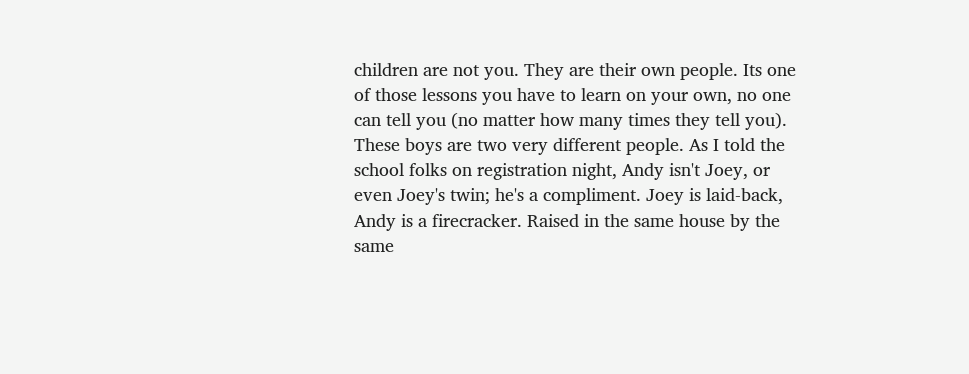children are not you. They are their own people. Its one of those lessons you have to learn on your own, no one can tell you (no matter how many times they tell you). These boys are two very different people. As I told the school folks on registration night, Andy isn't Joey, or even Joey's twin; he's a compliment. Joey is laid-back, Andy is a firecracker. Raised in the same house by the same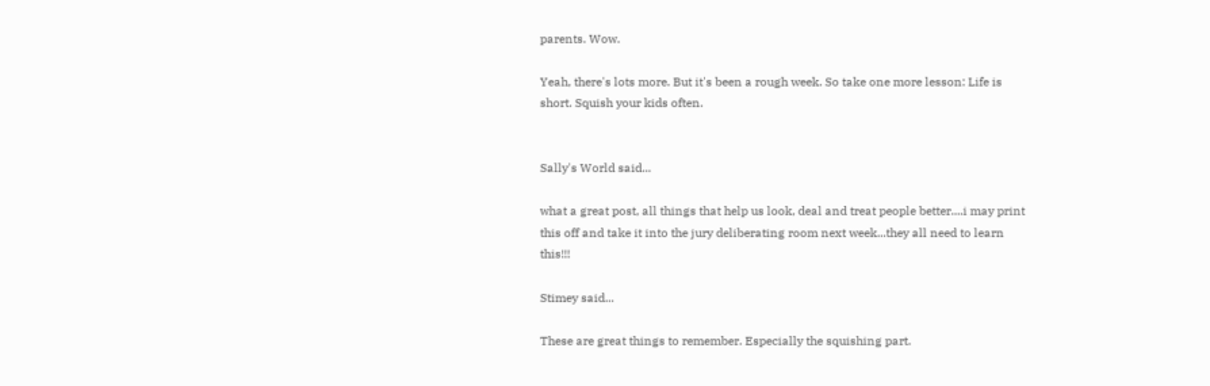parents. Wow.

Yeah, there's lots more. But it's been a rough week. So take one more lesson: Life is short. Squish your kids often.


Sally's World said...

what a great post, all things that help us look, deal and treat people better....i may print this off and take it into the jury deliberating room next week...they all need to learn this!!!

Stimey said...

These are great things to remember. Especially the squishing part.